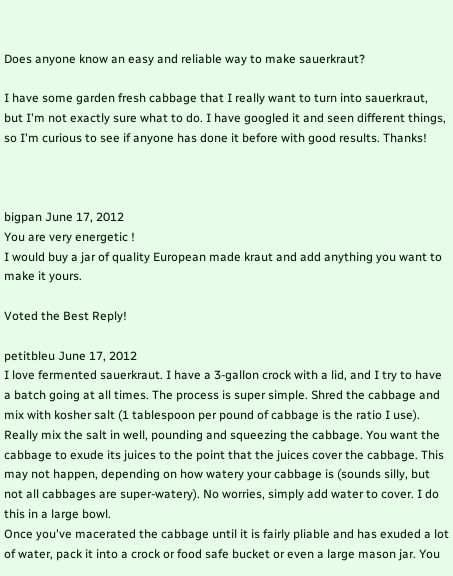Does anyone know an easy and reliable way to make sauerkraut?

I have some garden fresh cabbage that I really want to turn into sauerkraut, but I'm not exactly sure what to do. I have googled it and seen different things, so I'm curious to see if anyone has done it before with good results. Thanks!



bigpan June 17, 2012
You are very energetic !
I would buy a jar of quality European made kraut and add anything you want to make it yours.

Voted the Best Reply!

petitbleu June 17, 2012
I love fermented sauerkraut. I have a 3-gallon crock with a lid, and I try to have a batch going at all times. The process is super simple. Shred the cabbage and mix with kosher salt (1 tablespoon per pound of cabbage is the ratio I use). Really mix the salt in well, pounding and squeezing the cabbage. You want the cabbage to exude its juices to the point that the juices cover the cabbage. This may not happen, depending on how watery your cabbage is (sounds silly, but not all cabbages are super-watery). No worries, simply add water to cover. I do this in a large bowl.
Once you've macerated the cabbage until it is fairly pliable and has exuded a lot of water, pack it into a crock or food safe bucket or even a large mason jar. You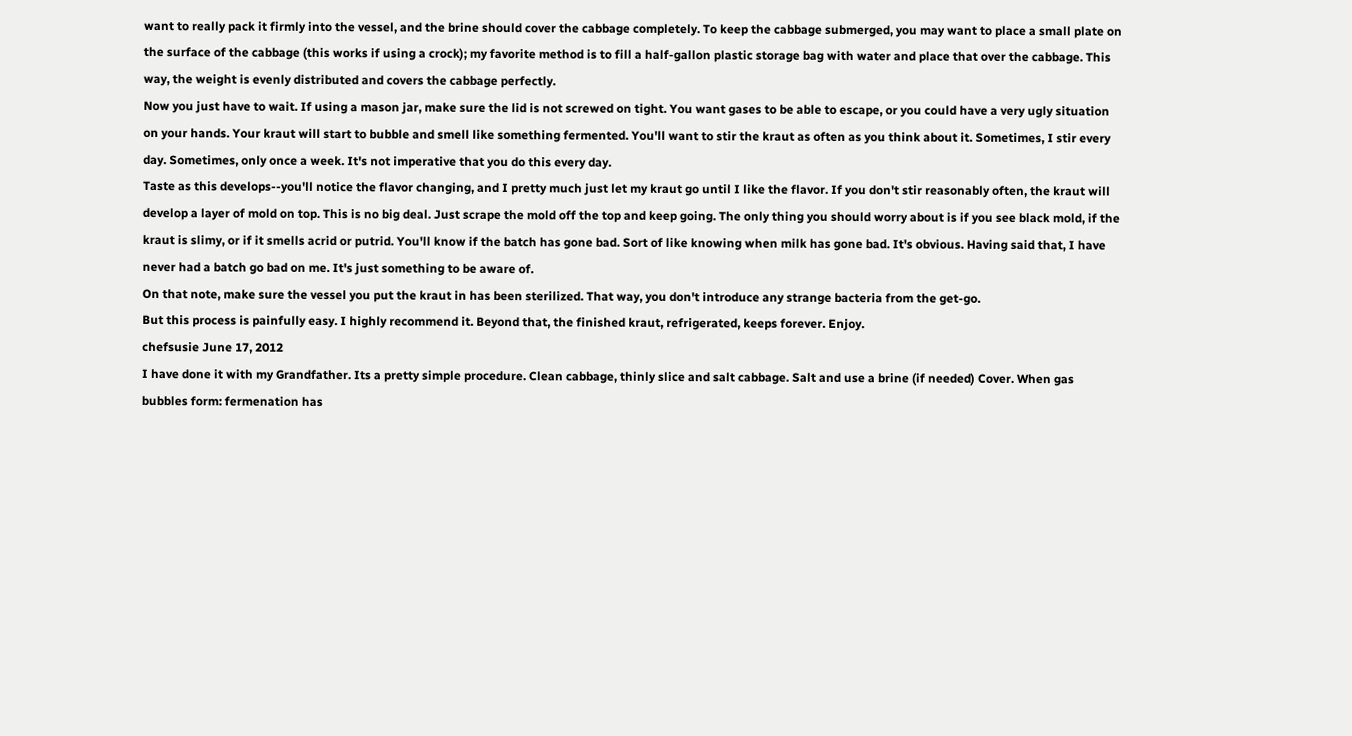want to really pack it firmly into the vessel, and the brine should cover the cabbage completely. To keep the cabbage submerged, you may want to place a small plate on the surface of the cabbage (this works if using a crock); my favorite method is to fill a half-gallon plastic storage bag with water and place that over the cabbage. This way, the weight is evenly distributed and covers the cabbage perfectly.
Now you just have to wait. If using a mason jar, make sure the lid is not screwed on tight. You want gases to be able to escape, or you could have a very ugly situation on your hands. Your kraut will start to bubble and smell like something fermented. You'll want to stir the kraut as often as you think about it. Sometimes, I stir every day. Sometimes, only once a week. It's not imperative that you do this every day.
Taste as this develops--you'll notice the flavor changing, and I pretty much just let my kraut go until I like the flavor. If you don't stir reasonably often, the kraut will develop a layer of mold on top. This is no big deal. Just scrape the mold off the top and keep going. The only thing you should worry about is if you see black mold, if the kraut is slimy, or if it smells acrid or putrid. You'll know if the batch has gone bad. Sort of like knowing when milk has gone bad. It's obvious. Having said that, I have never had a batch go bad on me. It's just something to be aware of.
On that note, make sure the vessel you put the kraut in has been sterilized. That way, you don't introduce any strange bacteria from the get-go.
But this process is painfully easy. I highly recommend it. Beyond that, the finished kraut, refrigerated, keeps forever. Enjoy.
chefsusie June 17, 2012
I have done it with my Grandfather. Its a pretty simple procedure. Clean cabbage, thinly slice and salt cabbage. Salt and use a brine (if needed) Cover. When gas bubbles form: fermenation has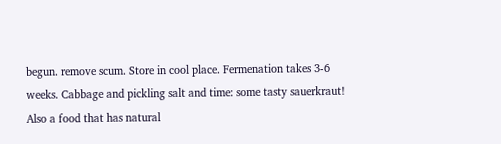begun. remove scum. Store in cool place. Fermenation takes 3-6 weeks. Cabbage and pickling salt and time: some tasty sauerkraut! Also a food that has natural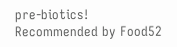pre-biotics!
Recommended by Food52